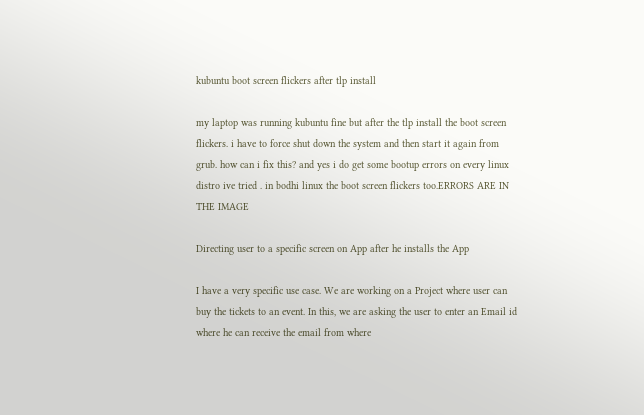kubuntu boot screen flickers after tlp install

my laptop was running kubuntu fine but after the tlp install the boot screen flickers. i have to force shut down the system and then start it again from grub. how can i fix this? and yes i do get some bootup errors on every linux distro ive tried . in bodhi linux the boot screen flickers too.ERRORS ARE IN THE IMAGE

Directing user to a specific screen on App after he installs the App

I have a very specific use case. We are working on a Project where user can buy the tickets to an event. In this, we are asking the user to enter an Email id where he can receive the email from where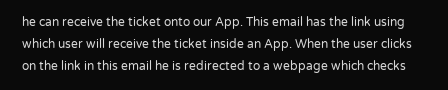he can receive the ticket onto our App. This email has the link using which user will receive the ticket inside an App. When the user clicks on the link in this email he is redirected to a webpage which checks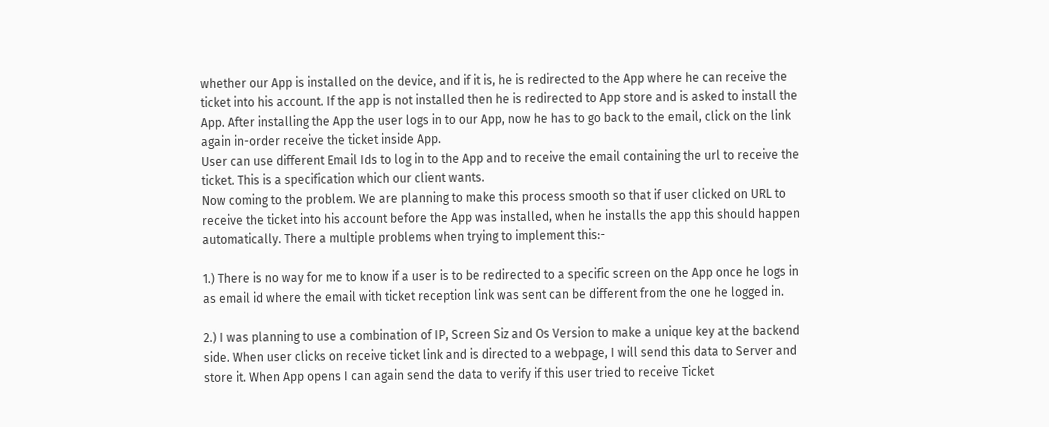whether our App is installed on the device, and if it is, he is redirected to the App where he can receive the ticket into his account. If the app is not installed then he is redirected to App store and is asked to install the App. After installing the App the user logs in to our App, now he has to go back to the email, click on the link again in-order receive the ticket inside App.
User can use different Email Ids to log in to the App and to receive the email containing the url to receive the ticket. This is a specification which our client wants.
Now coming to the problem. We are planning to make this process smooth so that if user clicked on URL to receive the ticket into his account before the App was installed, when he installs the app this should happen automatically. There a multiple problems when trying to implement this:-

1.) There is no way for me to know if a user is to be redirected to a specific screen on the App once he logs in as email id where the email with ticket reception link was sent can be different from the one he logged in.

2.) I was planning to use a combination of IP, Screen Siz and Os Version to make a unique key at the backend side. When user clicks on receive ticket link and is directed to a webpage, I will send this data to Server and store it. When App opens I can again send the data to verify if this user tried to receive Ticket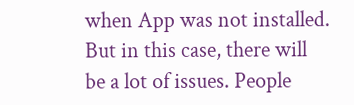when App was not installed. But in this case, there will be a lot of issues. People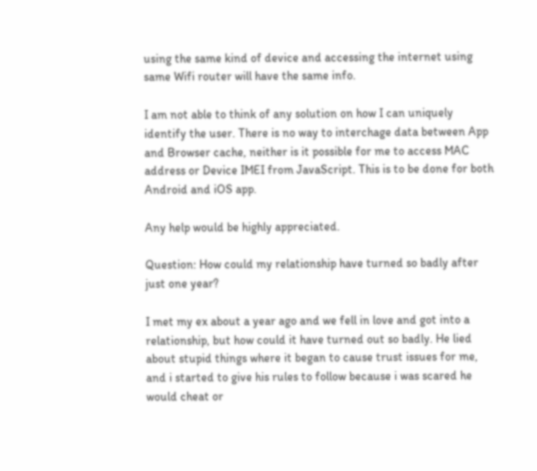using the same kind of device and accessing the internet using same Wifi router will have the same info.

I am not able to think of any solution on how I can uniquely identify the user. There is no way to interchage data between App and Browser cache, neither is it possible for me to access MAC address or Device IMEI from JavaScript. This is to be done for both Android and iOS app.

Any help would be highly appreciated.

Question: How could my relationship have turned so badly after just one year?

I met my ex about a year ago and we fell in love and got into a relationship, but how could it have turned out so badly. He lied about stupid things where it began to cause trust issues for me, and i started to give his rules to follow because i was scared he would cheat or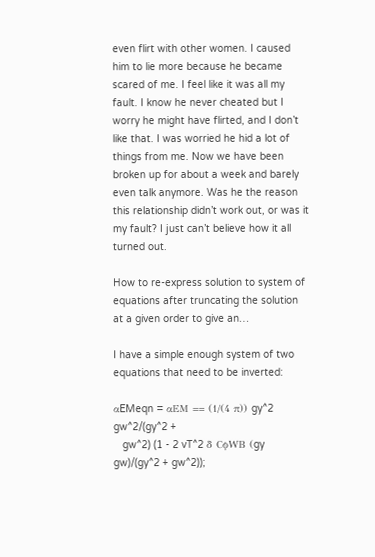even flirt with other women. I caused him to lie more because he became scared of me. I feel like it was all my fault. I know he never cheated but I worry he might have flirted, and I don’t like that. I was worried he hid a lot of things from me. Now we have been broken up for about a week and barely even talk anymore. Was he the reason this relationship didn’t work out, or was it my fault? I just can’t believe how it all turned out.

How to re-express solution to system of equations after truncating the solution at a given order to give an…

I have a simple enough system of two equations that need to be inverted:

αEMeqn = αEM == (1/(4 π)) gy^2 gw^2/(gy^2 +
   gw^2) (1 - 2 vT^2 δ CϕWB (gy gw)/(gy^2 + gw^2));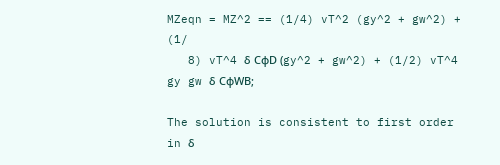MZeqn = MZ^2 == (1/4) vT^2 (gy^2 + gw^2) + (1/
   8) vT^4 δ CϕD (gy^2 + gw^2) + (1/2) vT^4 gy gw δ CϕWB;

The solution is consistent to first order in δ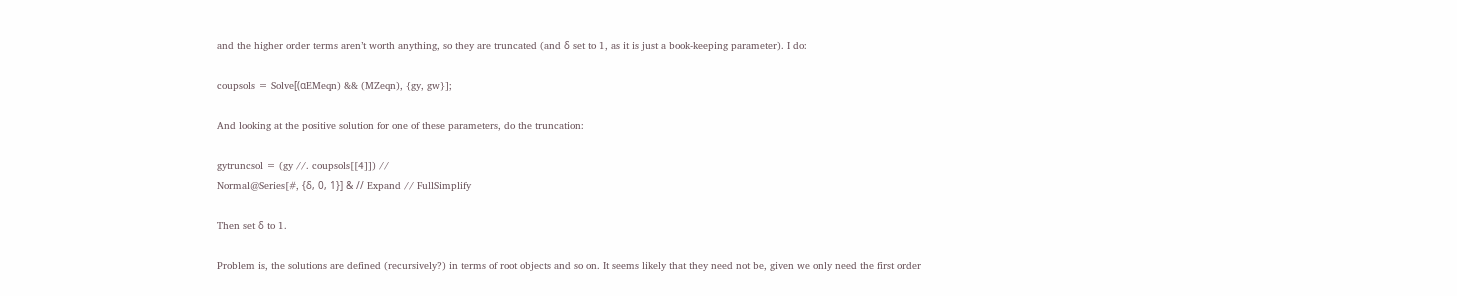and the higher order terms aren’t worth anything, so they are truncated (and δ set to 1, as it is just a book-keeping parameter). I do:

coupsols = Solve[(αEMeqn) && (MZeqn), {gy, gw}];

And looking at the positive solution for one of these parameters, do the truncation:

gytruncsol = (gy //. coupsols[[4]]) //
Normal@Series[#, {δ, 0, 1}] & // Expand // FullSimplify

Then set δ to 1.

Problem is, the solutions are defined (recursively?) in terms of root objects and so on. It seems likely that they need not be, given we only need the first order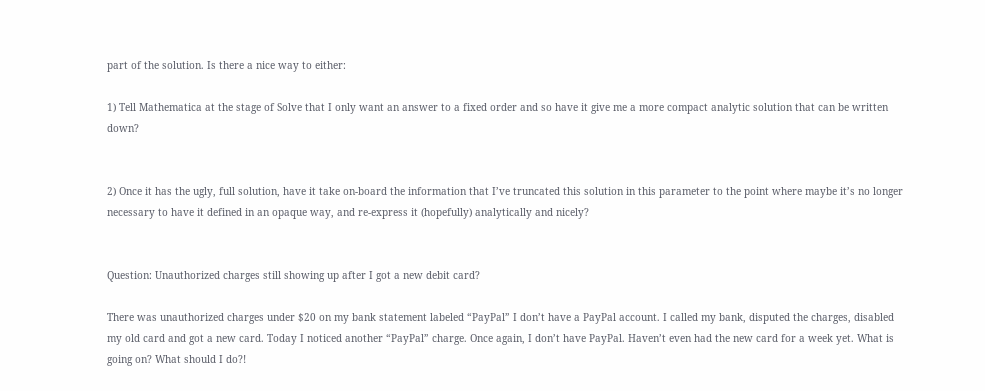part of the solution. Is there a nice way to either:

1) Tell Mathematica at the stage of Solve that I only want an answer to a fixed order and so have it give me a more compact analytic solution that can be written down?


2) Once it has the ugly, full solution, have it take on-board the information that I’ve truncated this solution in this parameter to the point where maybe it’s no longer necessary to have it defined in an opaque way, and re-express it (hopefully) analytically and nicely?


Question: Unauthorized charges still showing up after I got a new debit card?

There was unauthorized charges under $20 on my bank statement labeled “PayPal” I don’t have a PayPal account. I called my bank, disputed the charges, disabled my old card and got a new card. Today I noticed another “PayPal” charge. Once again, I don’t have PayPal. Haven’t even had the new card for a week yet. What is going on? What should I do?!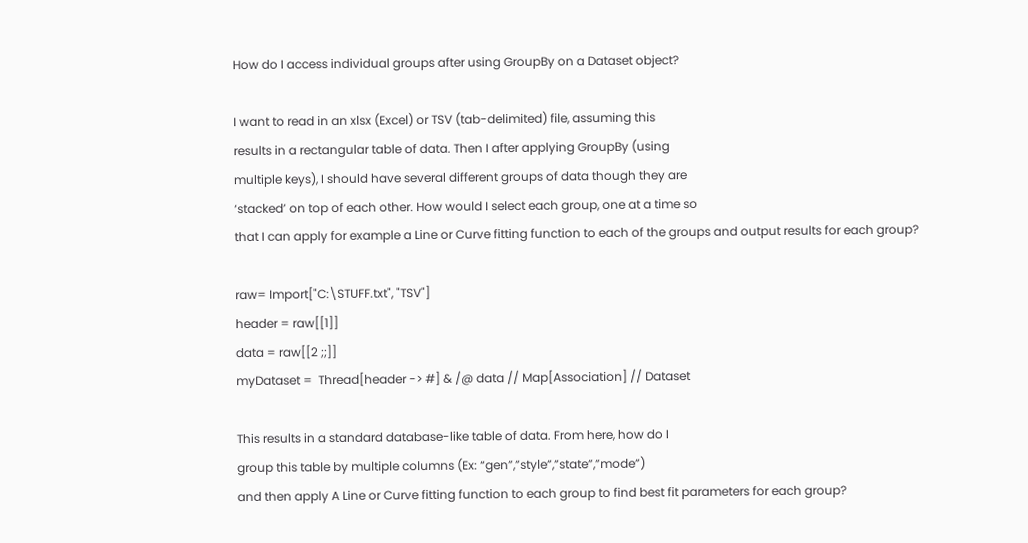How do I access individual groups after using GroupBy on a Dataset object?

I want to read in an xlsx (Excel) or TSV (tab-delimited) file, assuming this
results in a rectangular table of data. Then I after applying GroupBy (using
multiple keys), I should have several different groups of data though they are
‘stacked’ on top of each other. How would I select each group, one at a time so
that I can apply for example a Line or Curve fitting function to each of the groups and output results for each group?

raw= Import["C:\STUFF.txt", "TSV"]
header = raw[[1]]
data = raw[[2 ;;]]
myDataset =  Thread[header -> #] & /@ data // Map[Association] // Dataset

This results in a standard database-like table of data. From here, how do I
group this table by multiple columns (Ex: “gen”,”style”,”state”,”mode”)
and then apply A Line or Curve fitting function to each group to find best fit parameters for each group?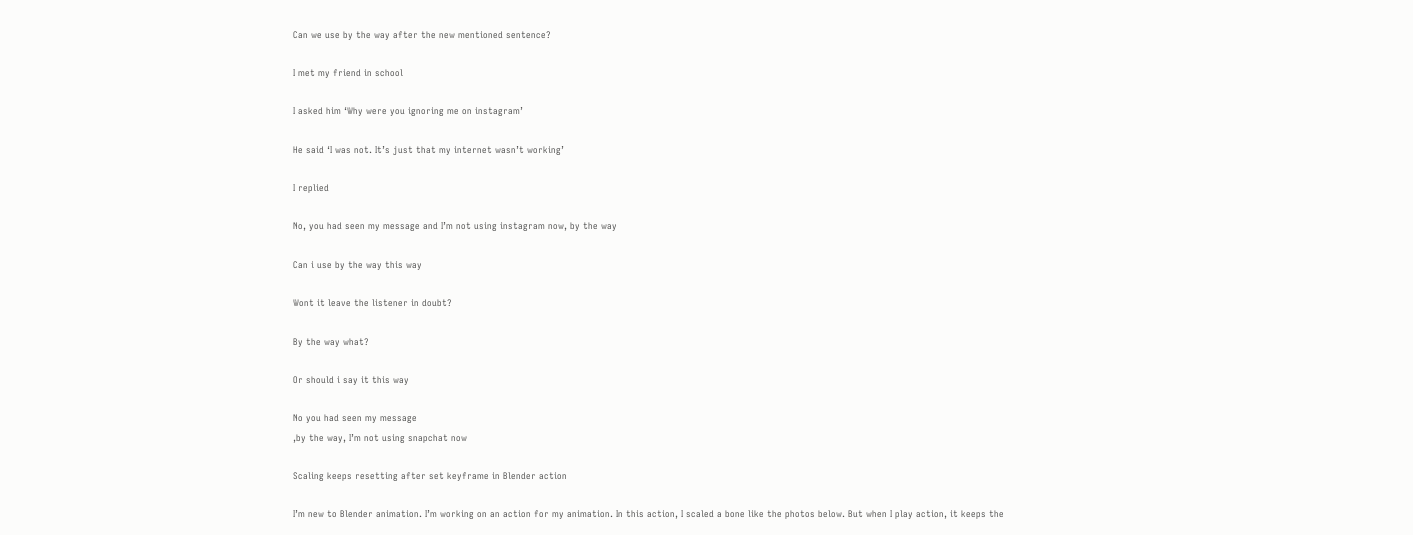Can we use by the way after the new mentioned sentence?

I met my friend in school

I asked him ‘Why were you ignoring me on instagram’

He said ‘I was not. It’s just that my internet wasn’t working’

I replied

No, you had seen my message and I’m not using instagram now, by the way

Can i use by the way this way

Wont it leave the listener in doubt?

By the way what?

Or should i say it this way

No you had seen my message
,by the way, I’m not using snapchat now

Scaling keeps resetting after set keyframe in Blender action

I’m new to Blender animation. I’m working on an action for my animation. In this action, I scaled a bone like the photos below. But when I play action, it keeps the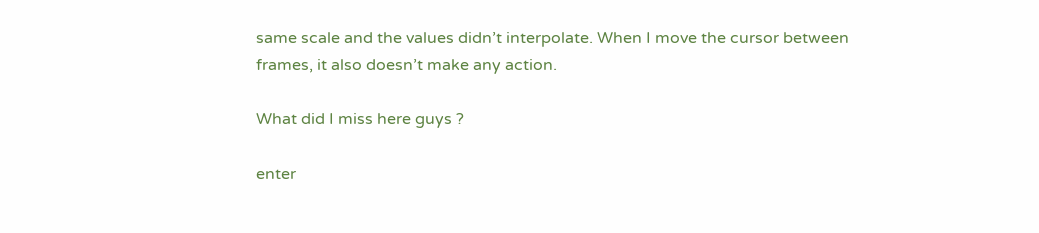same scale and the values didn’t interpolate. When I move the cursor between frames, it also doesn’t make any action.

What did I miss here guys ?

enter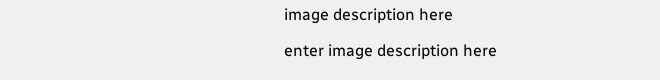image description here

enter image description here